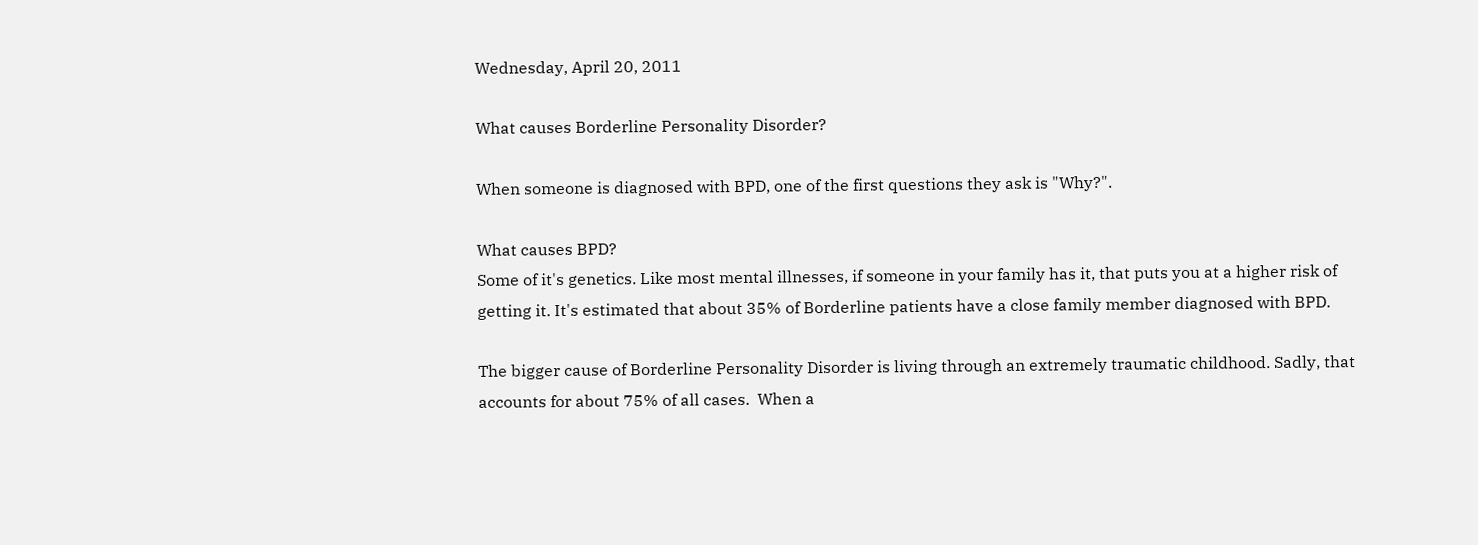Wednesday, April 20, 2011

What causes Borderline Personality Disorder?

When someone is diagnosed with BPD, one of the first questions they ask is "Why?".

What causes BPD?
Some of it's genetics. Like most mental illnesses, if someone in your family has it, that puts you at a higher risk of getting it. It's estimated that about 35% of Borderline patients have a close family member diagnosed with BPD.

The bigger cause of Borderline Personality Disorder is living through an extremely traumatic childhood. Sadly, that accounts for about 75% of all cases.  When a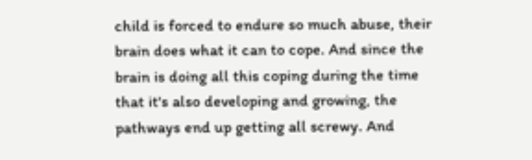child is forced to endure so much abuse, their brain does what it can to cope. And since the brain is doing all this coping during the time that it's also developing and growing, the pathways end up getting all screwy. And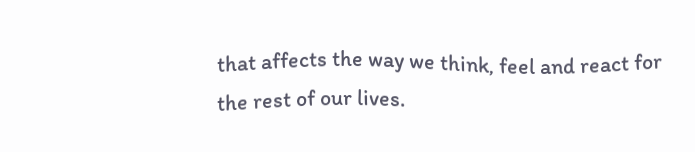that affects the way we think, feel and react for the rest of our lives.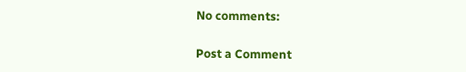No comments:

Post a Comment